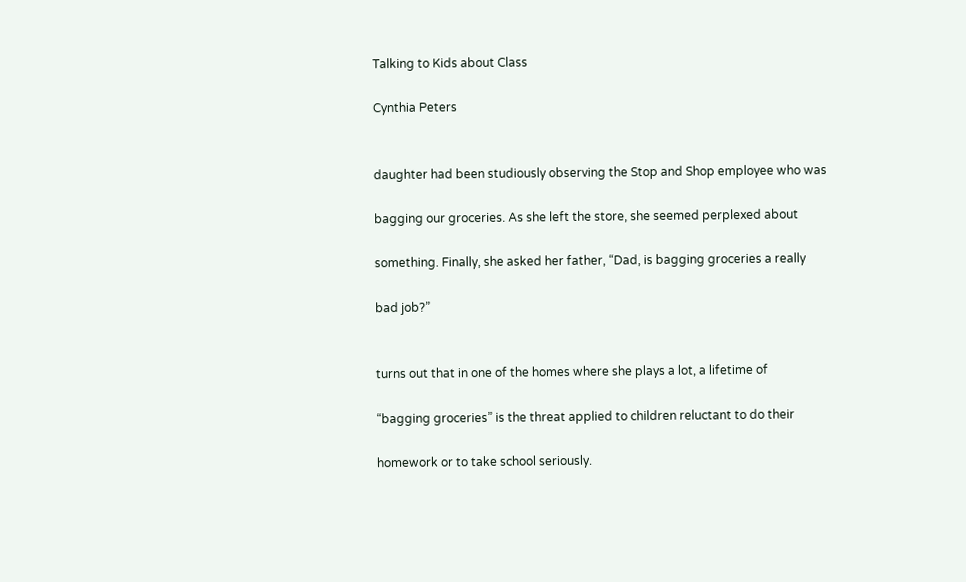Talking to Kids about Class

Cynthia Peters


daughter had been studiously observing the Stop and Shop employee who was

bagging our groceries. As she left the store, she seemed perplexed about

something. Finally, she asked her father, “Dad, is bagging groceries a really

bad job?”


turns out that in one of the homes where she plays a lot, a lifetime of

“bagging groceries” is the threat applied to children reluctant to do their

homework or to take school seriously.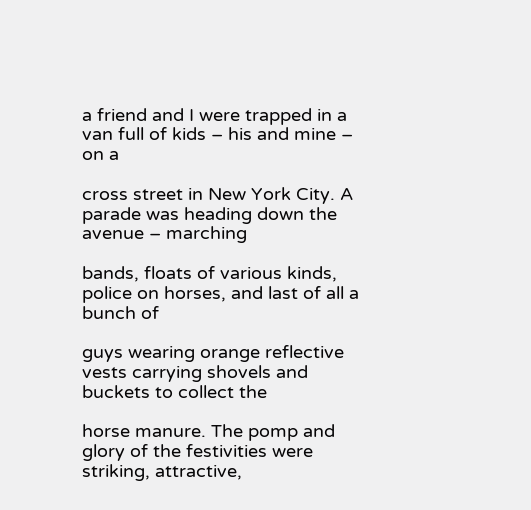a friend and I were trapped in a van full of kids – his and mine – on a

cross street in New York City. A parade was heading down the avenue – marching

bands, floats of various kinds, police on horses, and last of all a bunch of

guys wearing orange reflective vests carrying shovels and buckets to collect the

horse manure. The pomp and glory of the festivities were striking, attractive,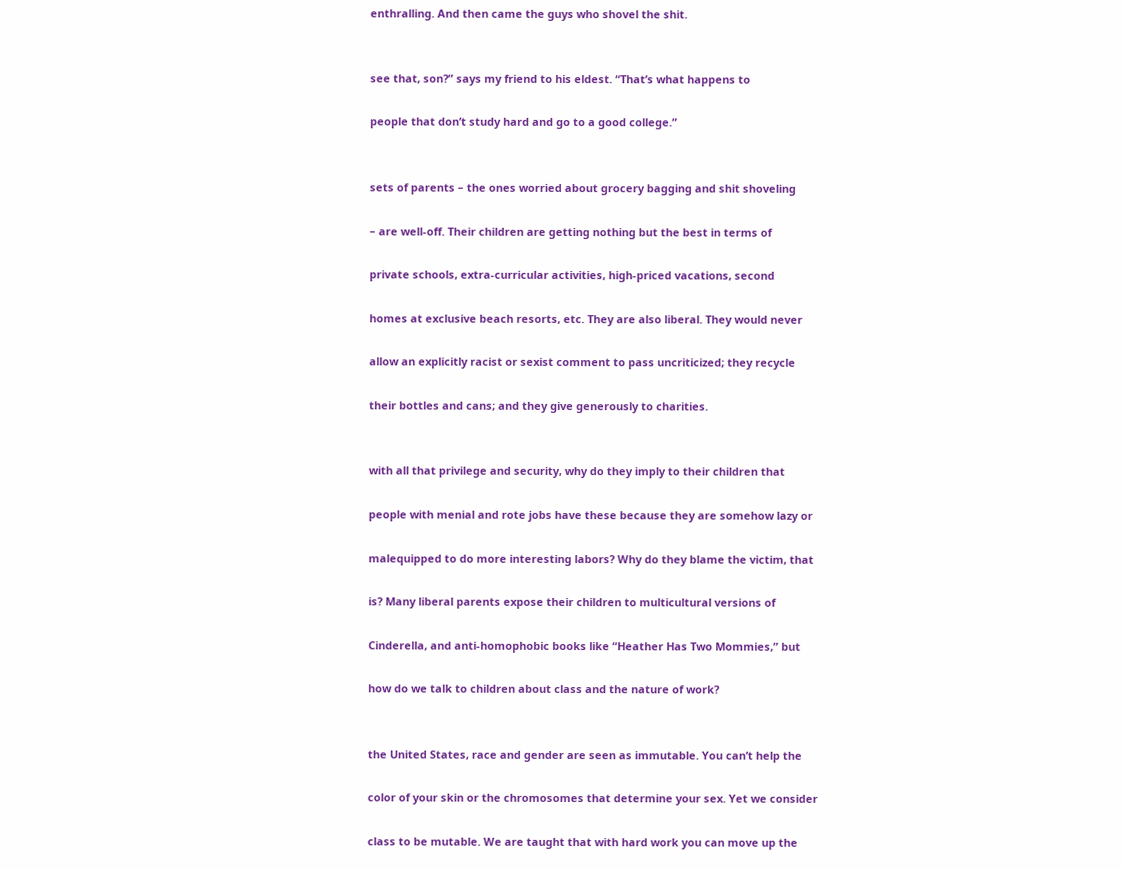enthralling. And then came the guys who shovel the shit.


see that, son?” says my friend to his eldest. “That’s what happens to

people that don’t study hard and go to a good college.”


sets of parents – the ones worried about grocery bagging and shit shoveling

– are well-off. Their children are getting nothing but the best in terms of

private schools, extra-curricular activities, high-priced vacations, second

homes at exclusive beach resorts, etc. They are also liberal. They would never

allow an explicitly racist or sexist comment to pass uncriticized; they recycle

their bottles and cans; and they give generously to charities.


with all that privilege and security, why do they imply to their children that

people with menial and rote jobs have these because they are somehow lazy or

malequipped to do more interesting labors? Why do they blame the victim, that

is? Many liberal parents expose their children to multicultural versions of

Cinderella, and anti-homophobic books like “Heather Has Two Mommies,” but

how do we talk to children about class and the nature of work?


the United States, race and gender are seen as immutable. You can’t help the

color of your skin or the chromosomes that determine your sex. Yet we consider

class to be mutable. We are taught that with hard work you can move up the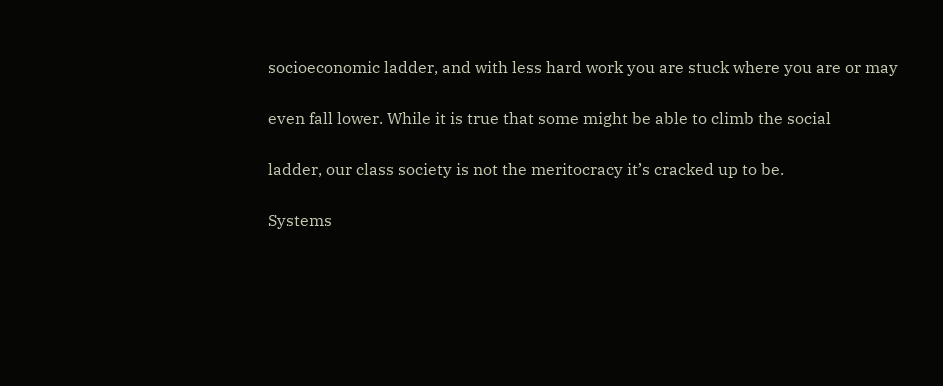socioeconomic ladder, and with less hard work you are stuck where you are or may

even fall lower. While it is true that some might be able to climb the social

ladder, our class society is not the meritocracy it’s cracked up to be.

Systems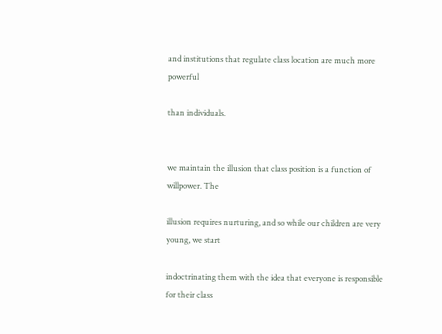and institutions that regulate class location are much more powerful

than individuals.


we maintain the illusion that class position is a function of willpower. The

illusion requires nurturing, and so while our children are very young, we start

indoctrinating them with the idea that everyone is responsible for their class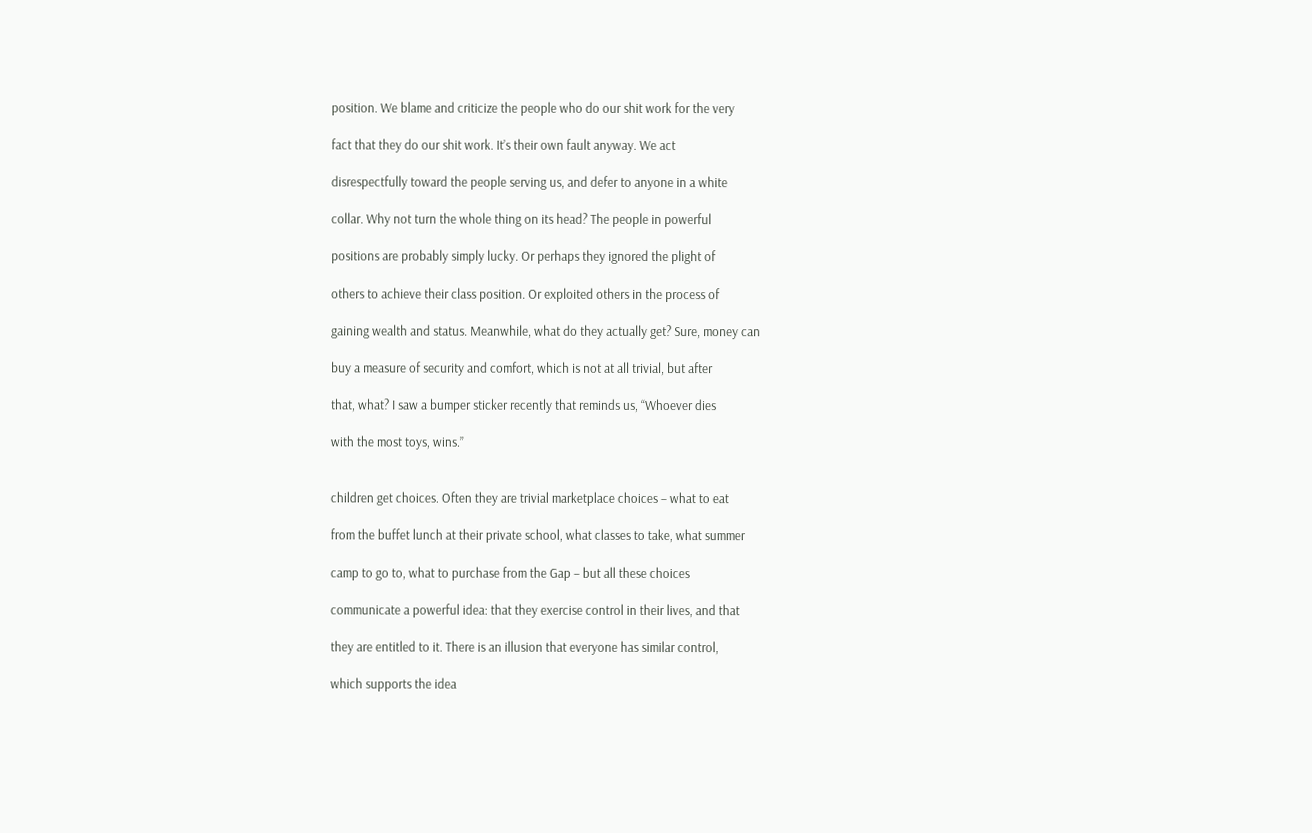position. We blame and criticize the people who do our shit work for the very

fact that they do our shit work. It’s their own fault anyway. We act

disrespectfully toward the people serving us, and defer to anyone in a white

collar. Why not turn the whole thing on its head? The people in powerful

positions are probably simply lucky. Or perhaps they ignored the plight of

others to achieve their class position. Or exploited others in the process of

gaining wealth and status. Meanwhile, what do they actually get? Sure, money can

buy a measure of security and comfort, which is not at all trivial, but after

that, what? I saw a bumper sticker recently that reminds us, “Whoever dies

with the most toys, wins.”


children get choices. Often they are trivial marketplace choices – what to eat

from the buffet lunch at their private school, what classes to take, what summer

camp to go to, what to purchase from the Gap – but all these choices

communicate a powerful idea: that they exercise control in their lives, and that

they are entitled to it. There is an illusion that everyone has similar control,

which supports the idea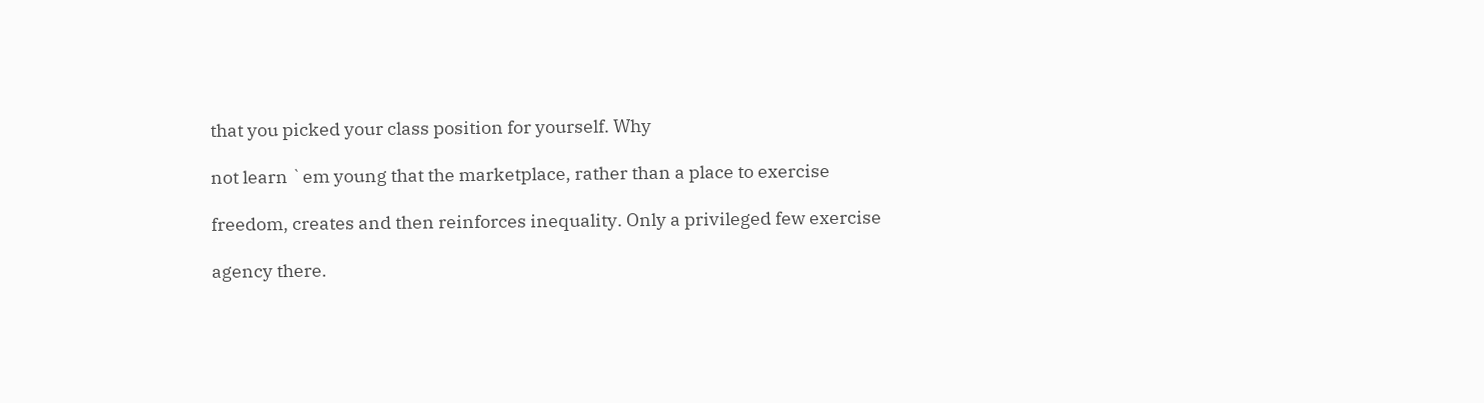that you picked your class position for yourself. Why

not learn `em young that the marketplace, rather than a place to exercise

freedom, creates and then reinforces inequality. Only a privileged few exercise

agency there.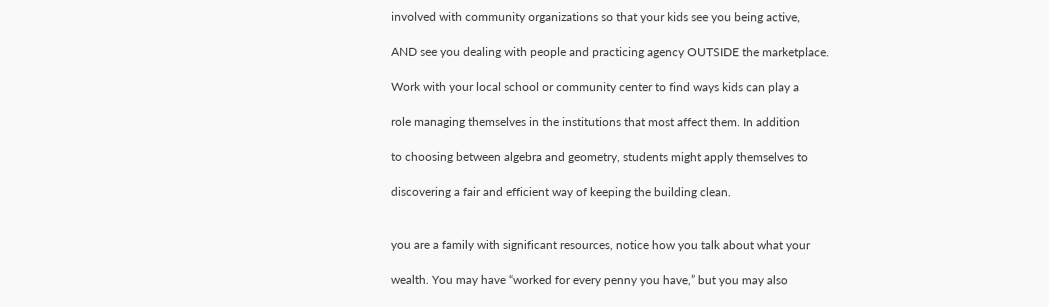involved with community organizations so that your kids see you being active,

AND see you dealing with people and practicing agency OUTSIDE the marketplace.

Work with your local school or community center to find ways kids can play a

role managing themselves in the institutions that most affect them. In addition

to choosing between algebra and geometry, students might apply themselves to

discovering a fair and efficient way of keeping the building clean.


you are a family with significant resources, notice how you talk about what your

wealth. You may have “worked for every penny you have,” but you may also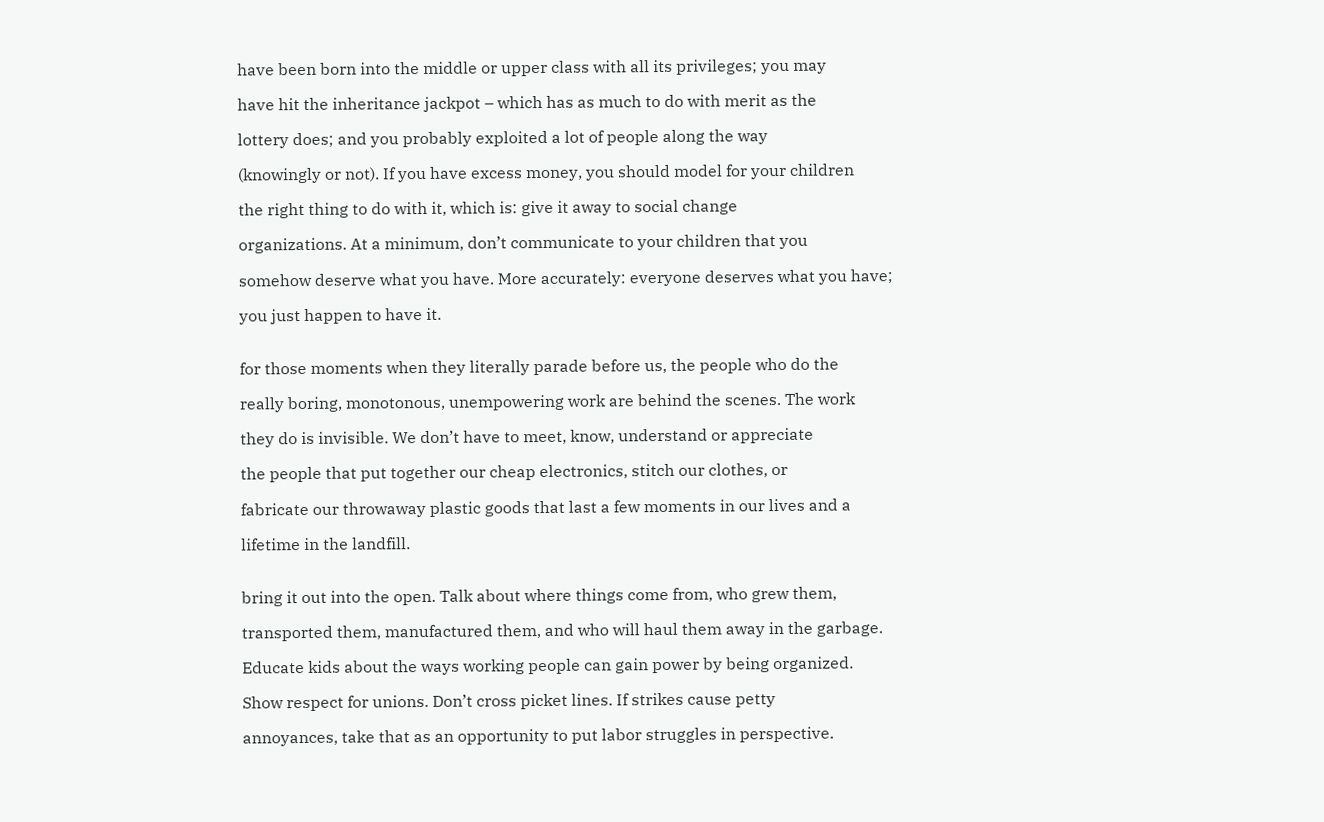have been born into the middle or upper class with all its privileges; you may

have hit the inheritance jackpot – which has as much to do with merit as the

lottery does; and you probably exploited a lot of people along the way

(knowingly or not). If you have excess money, you should model for your children

the right thing to do with it, which is: give it away to social change

organizations. At a minimum, don’t communicate to your children that you

somehow deserve what you have. More accurately: everyone deserves what you have;

you just happen to have it.


for those moments when they literally parade before us, the people who do the

really boring, monotonous, unempowering work are behind the scenes. The work

they do is invisible. We don’t have to meet, know, understand or appreciate

the people that put together our cheap electronics, stitch our clothes, or

fabricate our throwaway plastic goods that last a few moments in our lives and a

lifetime in the landfill.


bring it out into the open. Talk about where things come from, who grew them,

transported them, manufactured them, and who will haul them away in the garbage.

Educate kids about the ways working people can gain power by being organized.

Show respect for unions. Don’t cross picket lines. If strikes cause petty

annoyances, take that as an opportunity to put labor struggles in perspective.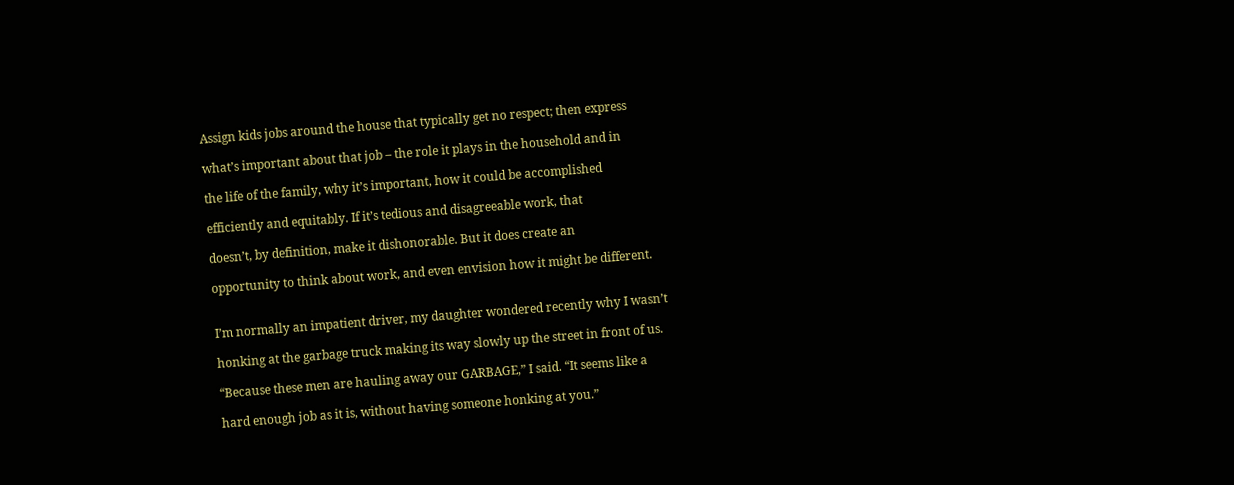Assign kids jobs around the house that typically get no respect; then express

what’s important about that job – the role it plays in the household and in

the life of the family, why it’s important, how it could be accomplished

efficiently and equitably. If it’s tedious and disagreeable work, that

doesn’t, by definition, make it dishonorable. But it does create an

opportunity to think about work, and even envision how it might be different.


I’m normally an impatient driver, my daughter wondered recently why I wasn’t

honking at the garbage truck making its way slowly up the street in front of us.

“Because these men are hauling away our GARBAGE,” I said. “It seems like a

hard enough job as it is, without having someone honking at you.”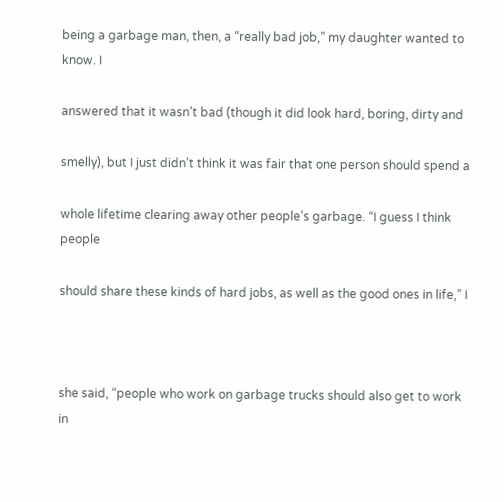being a garbage man, then, a “really bad job,” my daughter wanted to know. I

answered that it wasn’t bad (though it did look hard, boring, dirty and

smelly), but I just didn’t think it was fair that one person should spend a

whole lifetime clearing away other people’s garbage. “I guess I think people

should share these kinds of hard jobs, as well as the good ones in life,” I



she said, “people who work on garbage trucks should also get to work in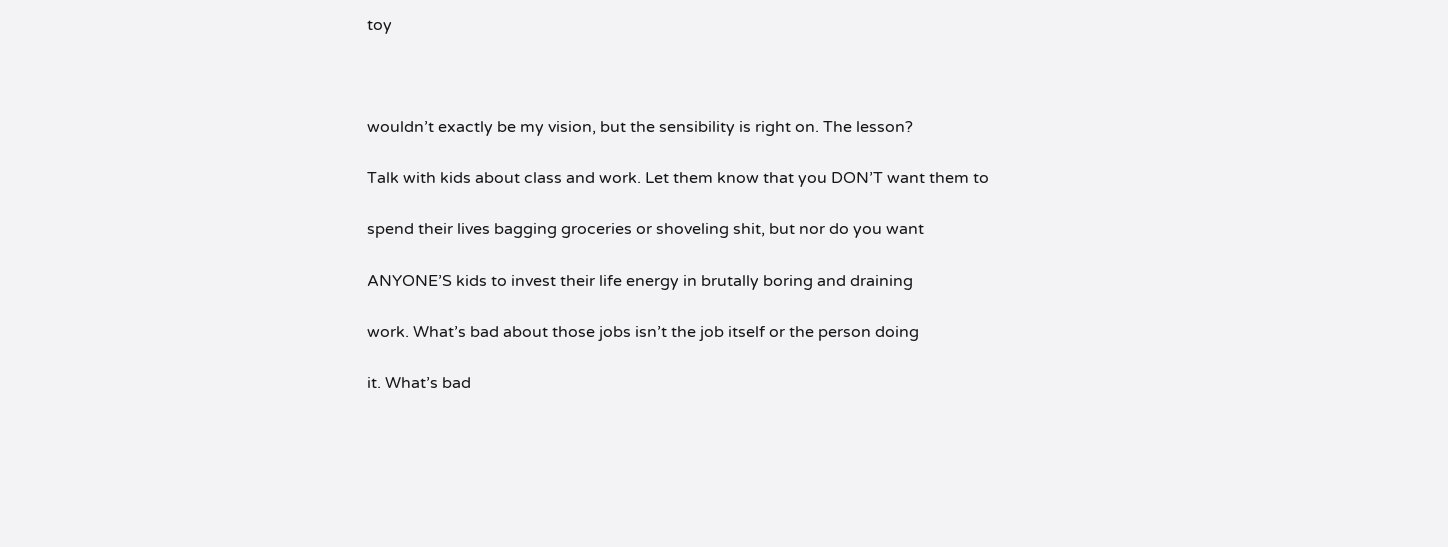toy



wouldn’t exactly be my vision, but the sensibility is right on. The lesson?

Talk with kids about class and work. Let them know that you DON’T want them to

spend their lives bagging groceries or shoveling shit, but nor do you want

ANYONE’S kids to invest their life energy in brutally boring and draining

work. What’s bad about those jobs isn’t the job itself or the person doing

it. What’s bad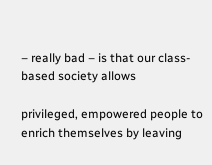– really bad – is that our class-based society allows

privileged, empowered people to enrich themselves by leaving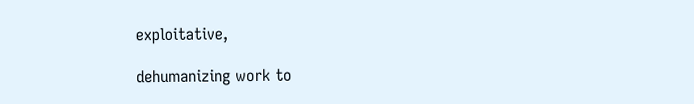exploitative,

dehumanizing work to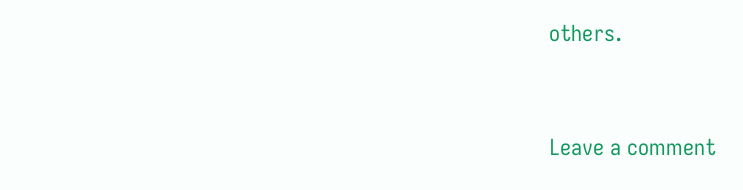others.



Leave a comment